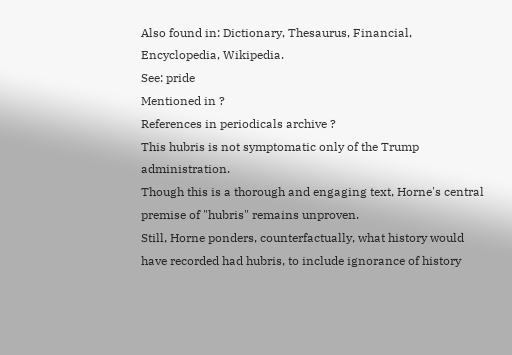Also found in: Dictionary, Thesaurus, Financial, Encyclopedia, Wikipedia.
See: pride
Mentioned in ?
References in periodicals archive ?
This hubris is not symptomatic only of the Trump administration.
Though this is a thorough and engaging text, Horne's central premise of "hubris" remains unproven.
Still, Horne ponders, counterfactually, what history would have recorded had hubris, to include ignorance of history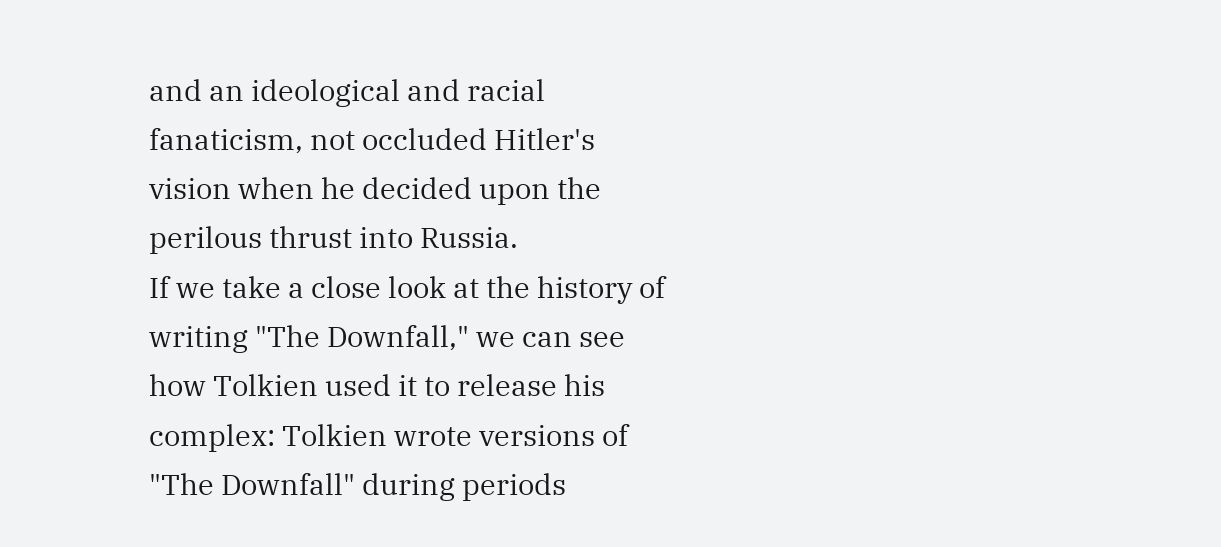and an ideological and racial fanaticism, not occluded Hitler's vision when he decided upon the perilous thrust into Russia.
If we take a close look at the history of writing "The Downfall," we can see how Tolkien used it to release his complex: Tolkien wrote versions of "The Downfall" during periods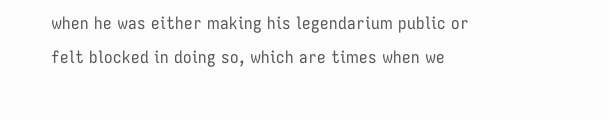when he was either making his legendarium public or felt blocked in doing so, which are times when we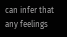can infer that any feelings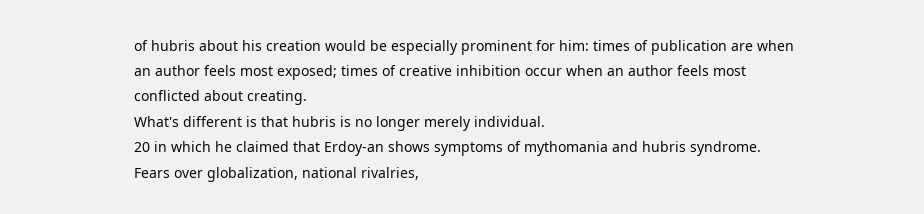of hubris about his creation would be especially prominent for him: times of publication are when an author feels most exposed; times of creative inhibition occur when an author feels most conflicted about creating.
What's different is that hubris is no longer merely individual.
20 in which he claimed that Erdoy-an shows symptoms of mythomania and hubris syndrome.
Fears over globalization, national rivalries,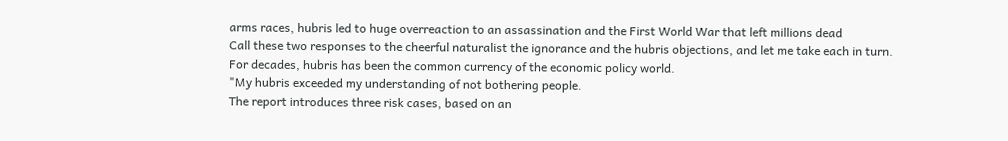arms races, hubris led to huge overreaction to an assassination and the First World War that left millions dead
Call these two responses to the cheerful naturalist the ignorance and the hubris objections, and let me take each in turn.
For decades, hubris has been the common currency of the economic policy world.
"My hubris exceeded my understanding of not bothering people.
The report introduces three risk cases, based on an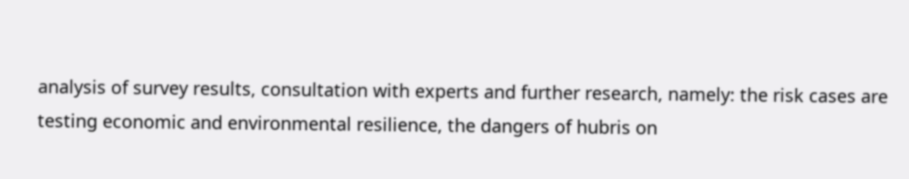analysis of survey results, consultation with experts and further research, namely: the risk cases are testing economic and environmental resilience, the dangers of hubris on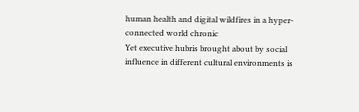human health and digital wildfires in a hyper-connected world chronic
Yet executive hubris brought about by social influence in different cultural environments is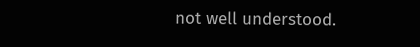not well understood.